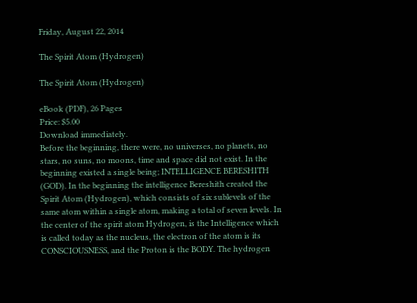Friday, August 22, 2014

The Spirit Atom (Hydrogen)

The Spirit Atom (Hydrogen)

eBook (PDF), 26 Pages
Price: $5.00
Download immediately.
Before the beginning, there were, no universes, no planets, no stars, no suns, no moons, time and space did not exist. In the beginning existed a single being; INTELLIGENCE BERESHITH (GOD). In the beginning the intelligence Bereshith created the Spirit Atom (Hydrogen), which consists of six sublevels of the same atom within a single atom, making a total of seven levels. In the center of the spirit atom Hydrogen, is the Intelligence which is called today as the nucleus, the electron of the atom is its CONSCIOUSNESS, and the Proton is the BODY. The hydrogen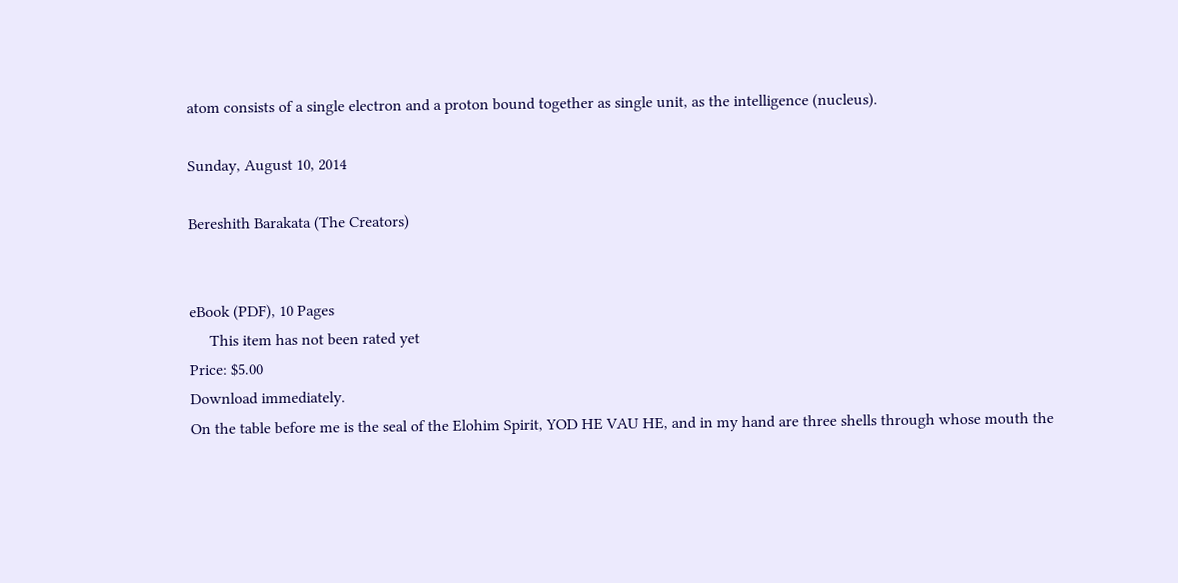atom consists of a single electron and a proton bound together as single unit, as the intelligence (nucleus).

Sunday, August 10, 2014

Bereshith Barakata (The Creators)


eBook (PDF), 10 Pages
     This item has not been rated yet
Price: $5.00
Download immediately.
On the table before me is the seal of the Elohim Spirit, YOD HE VAU HE, and in my hand are three shells through whose mouth the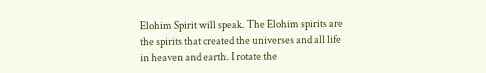Elohim Spirit will speak. The Elohim spirits are the spirits that created the universes and all life in heaven and earth. I rotate the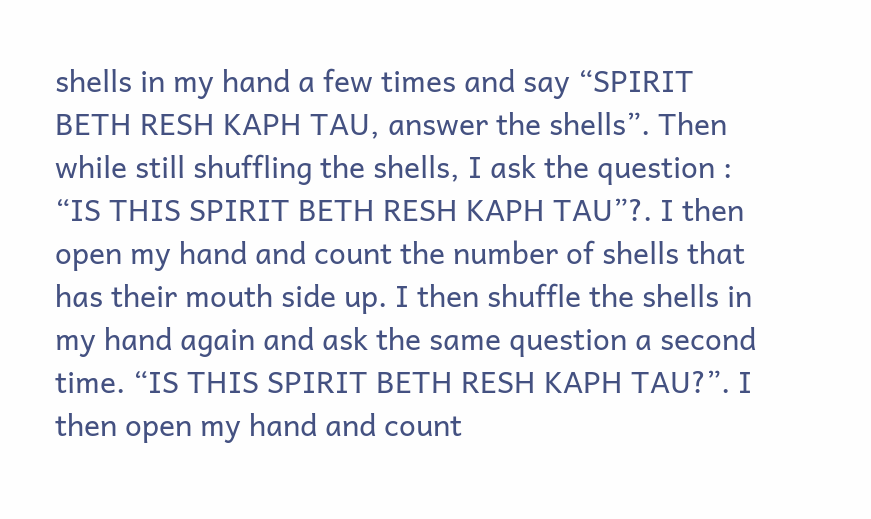shells in my hand a few times and say “SPIRIT BETH RESH KAPH TAU, answer the shells”. Then while still shuffling the shells, I ask the question : “IS THIS SPIRIT BETH RESH KAPH TAU”?. I then open my hand and count the number of shells that has their mouth side up. I then shuffle the shells in my hand again and ask the same question a second time. “IS THIS SPIRIT BETH RESH KAPH TAU?”. I then open my hand and count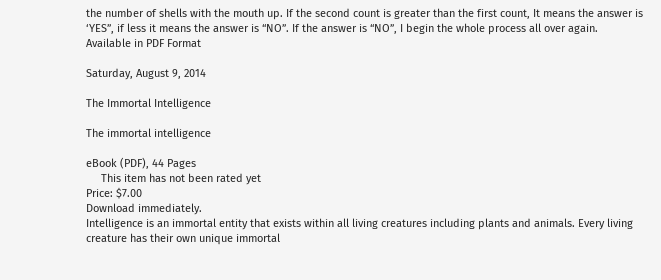the number of shells with the mouth up. If the second count is greater than the first count, It means the answer is ‘YES”, if less it means the answer is “NO”. If the answer is “NO”, I begin the whole process all over again.
Available in PDF Format

Saturday, August 9, 2014

The Immortal Intelligence

The immortal intelligence

eBook (PDF), 44 Pages
     This item has not been rated yet
Price: $7.00
Download immediately.
Intelligence is an immortal entity that exists within all living creatures including plants and animals. Every living creature has their own unique immortal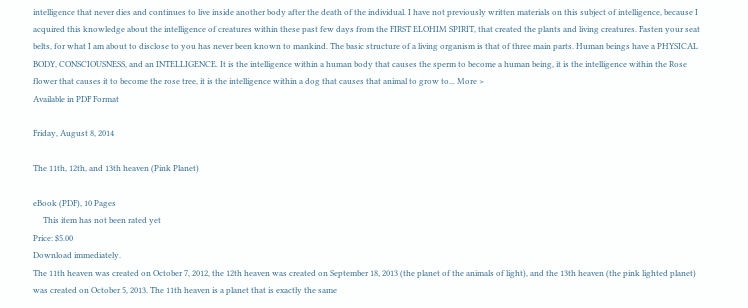intelligence that never dies and continues to live inside another body after the death of the individual. I have not previously written materials on this subject of intelligence, because I acquired this knowledge about the intelligence of creatures within these past few days from the FIRST ELOHIM SPIRIT, that created the plants and living creatures. Fasten your seat belts, for what I am about to disclose to you has never been known to mankind. The basic structure of a living organism is that of three main parts. Human beings have a PHYSICAL BODY, CONSCIOUSNESS, and an INTELLIGENCE. It is the intelligence within a human body that causes the sperm to become a human being, it is the intelligence within the Rose flower that causes it to become the rose tree, it is the intelligence within a dog that causes that animal to grow to... More >
Available in PDF Format

Friday, August 8, 2014

The 11th, 12th, and 13th heaven (Pink Planet)

eBook (PDF), 10 Pages
     This item has not been rated yet
Price: $5.00
Download immediately.
The 11th heaven was created on October 7, 2012, the 12th heaven was created on September 18, 2013 (the planet of the animals of light), and the 13th heaven (the pink lighted planet) was created on October 5, 2013. The 11th heaven is a planet that is exactly the same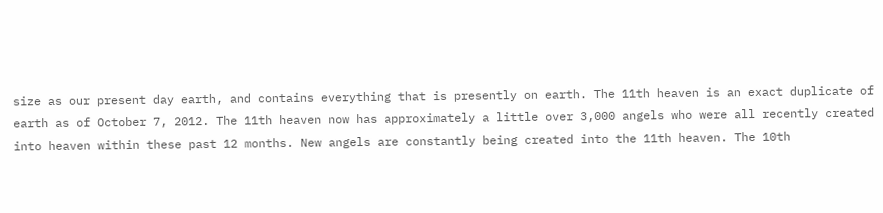size as our present day earth, and contains everything that is presently on earth. The 11th heaven is an exact duplicate of earth as of October 7, 2012. The 11th heaven now has approximately a little over 3,000 angels who were all recently created into heaven within these past 12 months. New angels are constantly being created into the 11th heaven. The 10th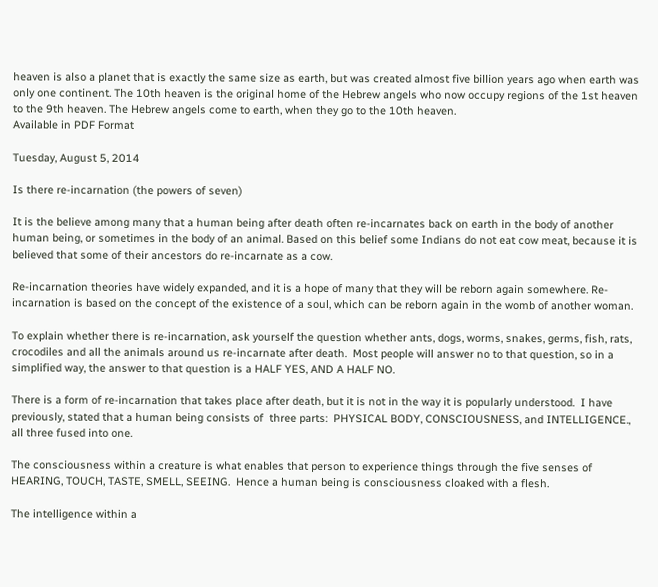heaven is also a planet that is exactly the same size as earth, but was created almost five billion years ago when earth was only one continent. The 10th heaven is the original home of the Hebrew angels who now occupy regions of the 1st heaven to the 9th heaven. The Hebrew angels come to earth, when they go to the 10th heaven.
Available in PDF Format

Tuesday, August 5, 2014

Is there re-incarnation (the powers of seven)

It is the believe among many that a human being after death often re-incarnates back on earth in the body of another human being, or sometimes in the body of an animal. Based on this belief some Indians do not eat cow meat, because it is believed that some of their ancestors do re-incarnate as a cow.

Re-incarnation theories have widely expanded, and it is a hope of many that they will be reborn again somewhere. Re-incarnation is based on the concept of the existence of a soul, which can be reborn again in the womb of another woman.

To explain whether there is re-incarnation, ask yourself the question whether ants, dogs, worms, snakes, germs, fish, rats, crocodiles and all the animals around us re-incarnate after death.  Most people will answer no to that question, so in a simplified way, the answer to that question is a HALF YES, AND A HALF NO.

There is a form of re-incarnation that takes place after death, but it is not in the way it is popularly understood.  I have previously, stated that a human being consists of  three parts:  PHYSICAL BODY, CONSCIOUSNESS, and INTELLIGENCE., all three fused into one.

The consciousness within a creature is what enables that person to experience things through the five senses of HEARING, TOUCH, TASTE, SMELL, SEEING.  Hence a human being is consciousness cloaked with a flesh.

The intelligence within a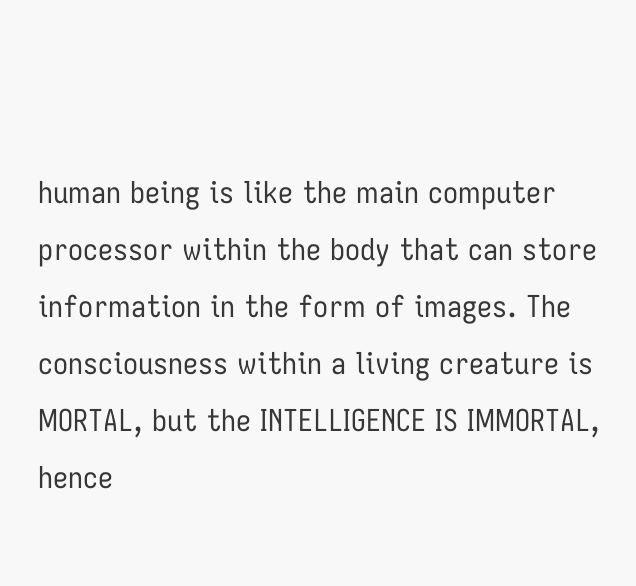human being is like the main computer processor within the body that can store information in the form of images. The consciousness within a living creature is MORTAL, but the INTELLIGENCE IS IMMORTAL, hence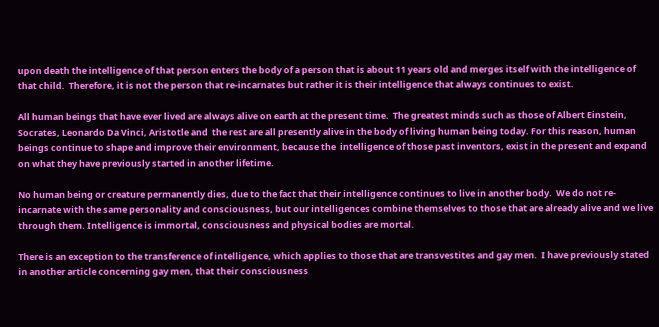upon death the intelligence of that person enters the body of a person that is about 11 years old and merges itself with the intelligence of that child.  Therefore, it is not the person that re-incarnates but rather it is their intelligence that always continues to exist.

All human beings that have ever lived are always alive on earth at the present time.  The greatest minds such as those of Albert Einstein, Socrates, Leonardo Da Vinci, Aristotle and  the rest are all presently alive in the body of living human being today. For this reason, human beings continue to shape and improve their environment, because the  intelligence of those past inventors, exist in the present and expand on what they have previously started in another lifetime.

No human being or creature permanently dies, due to the fact that their intelligence continues to live in another body.  We do not re-incarnate with the same personality and consciousness, but our intelligences combine themselves to those that are already alive and we live through them. Intelligence is immortal, consciousness and physical bodies are mortal.

There is an exception to the transference of intelligence, which applies to those that are transvestites and gay men.  I have previously stated in another article concerning gay men, that their consciousness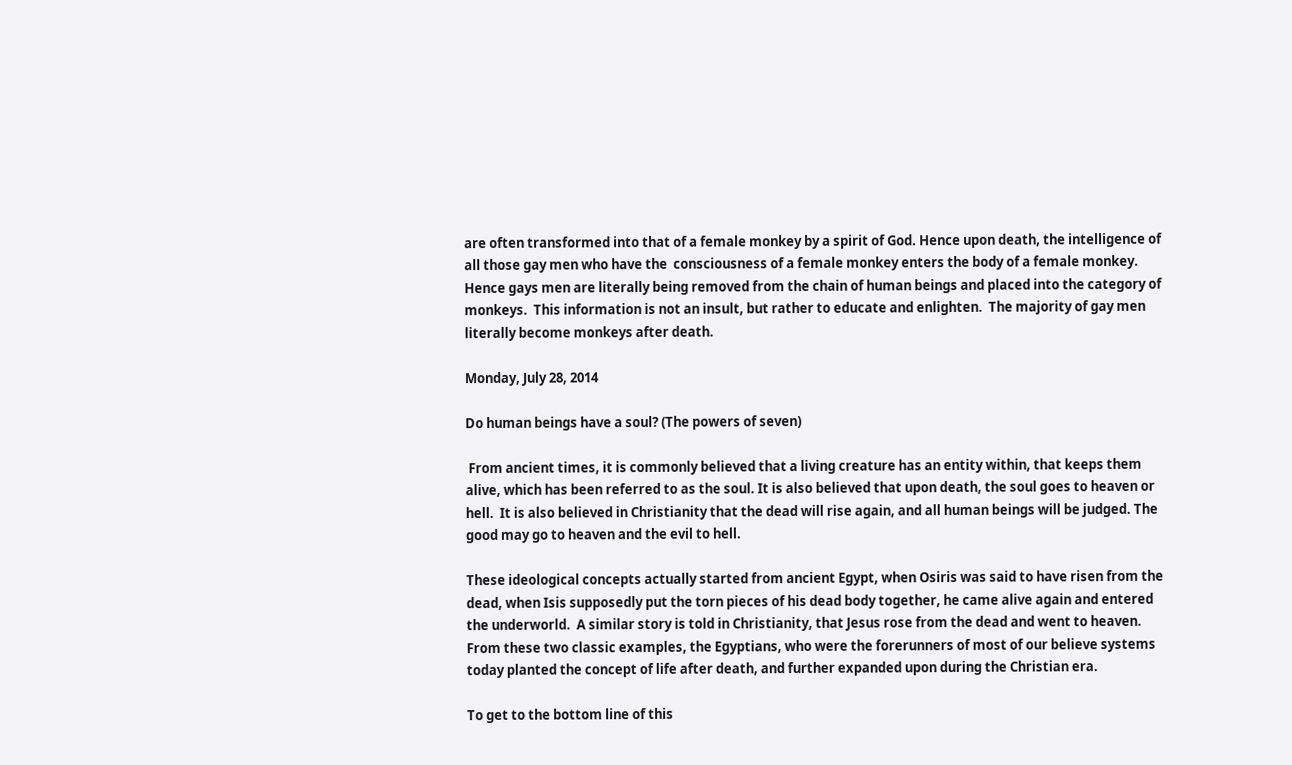are often transformed into that of a female monkey by a spirit of God. Hence upon death, the intelligence of all those gay men who have the  consciousness of a female monkey enters the body of a female monkey. Hence gays men are literally being removed from the chain of human beings and placed into the category of monkeys.  This information is not an insult, but rather to educate and enlighten.  The majority of gay men literally become monkeys after death.

Monday, July 28, 2014

Do human beings have a soul? (The powers of seven)

 From ancient times, it is commonly believed that a living creature has an entity within, that keeps them alive, which has been referred to as the soul. It is also believed that upon death, the soul goes to heaven or hell.  It is also believed in Christianity that the dead will rise again, and all human beings will be judged. The good may go to heaven and the evil to hell.

These ideological concepts actually started from ancient Egypt, when Osiris was said to have risen from the dead, when Isis supposedly put the torn pieces of his dead body together, he came alive again and entered the underworld.  A similar story is told in Christianity, that Jesus rose from the dead and went to heaven.  From these two classic examples, the Egyptians, who were the forerunners of most of our believe systems today planted the concept of life after death, and further expanded upon during the Christian era.

To get to the bottom line of this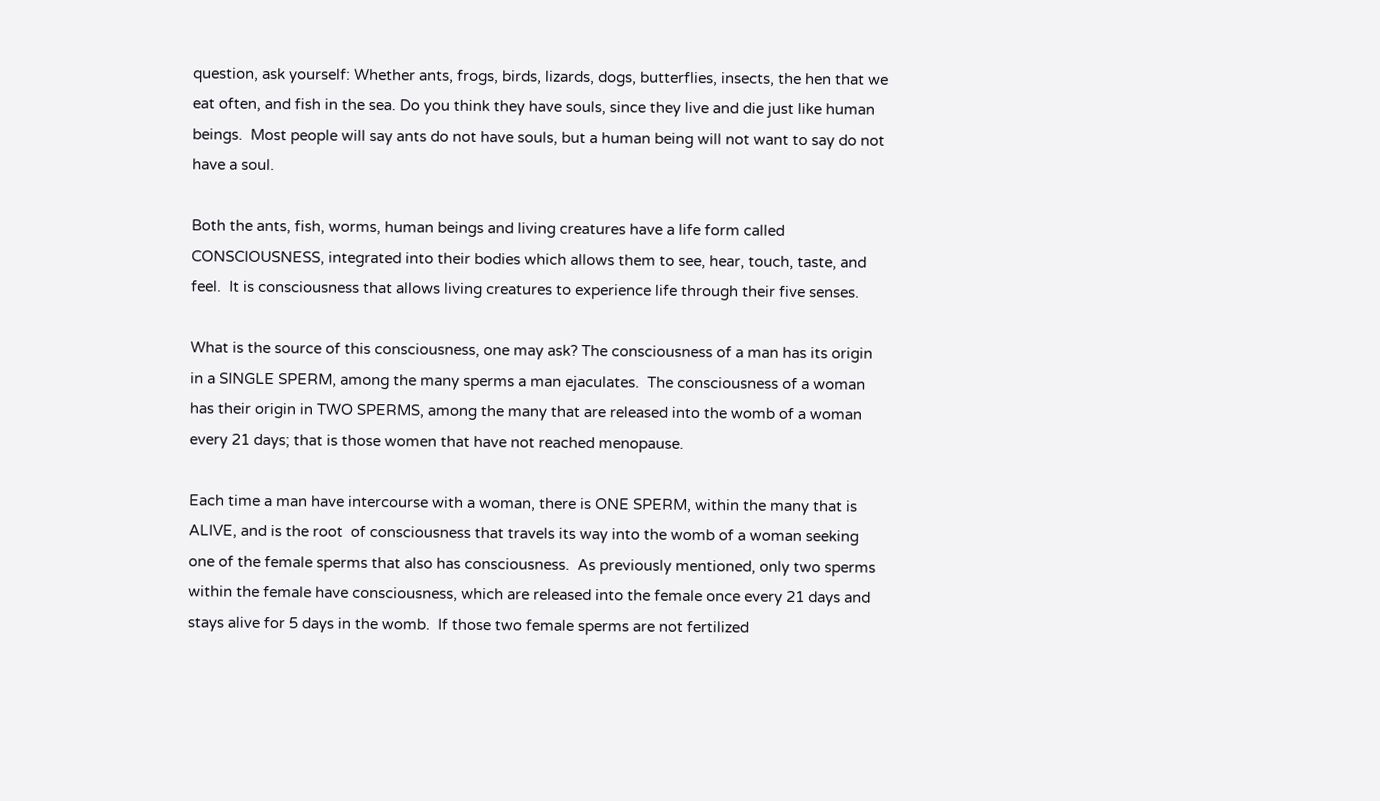question, ask yourself: Whether ants, frogs, birds, lizards, dogs, butterflies, insects, the hen that we eat often, and fish in the sea. Do you think they have souls, since they live and die just like human beings.  Most people will say ants do not have souls, but a human being will not want to say do not have a soul.

Both the ants, fish, worms, human beings and living creatures have a life form called CONSCIOUSNESS, integrated into their bodies which allows them to see, hear, touch, taste, and feel.  It is consciousness that allows living creatures to experience life through their five senses.

What is the source of this consciousness, one may ask? The consciousness of a man has its origin in a SINGLE SPERM, among the many sperms a man ejaculates.  The consciousness of a woman has their origin in TWO SPERMS, among the many that are released into the womb of a woman every 21 days; that is those women that have not reached menopause.

Each time a man have intercourse with a woman, there is ONE SPERM, within the many that is ALIVE, and is the root  of consciousness that travels its way into the womb of a woman seeking  one of the female sperms that also has consciousness.  As previously mentioned, only two sperms within the female have consciousness, which are released into the female once every 21 days and stays alive for 5 days in the womb.  If those two female sperms are not fertilized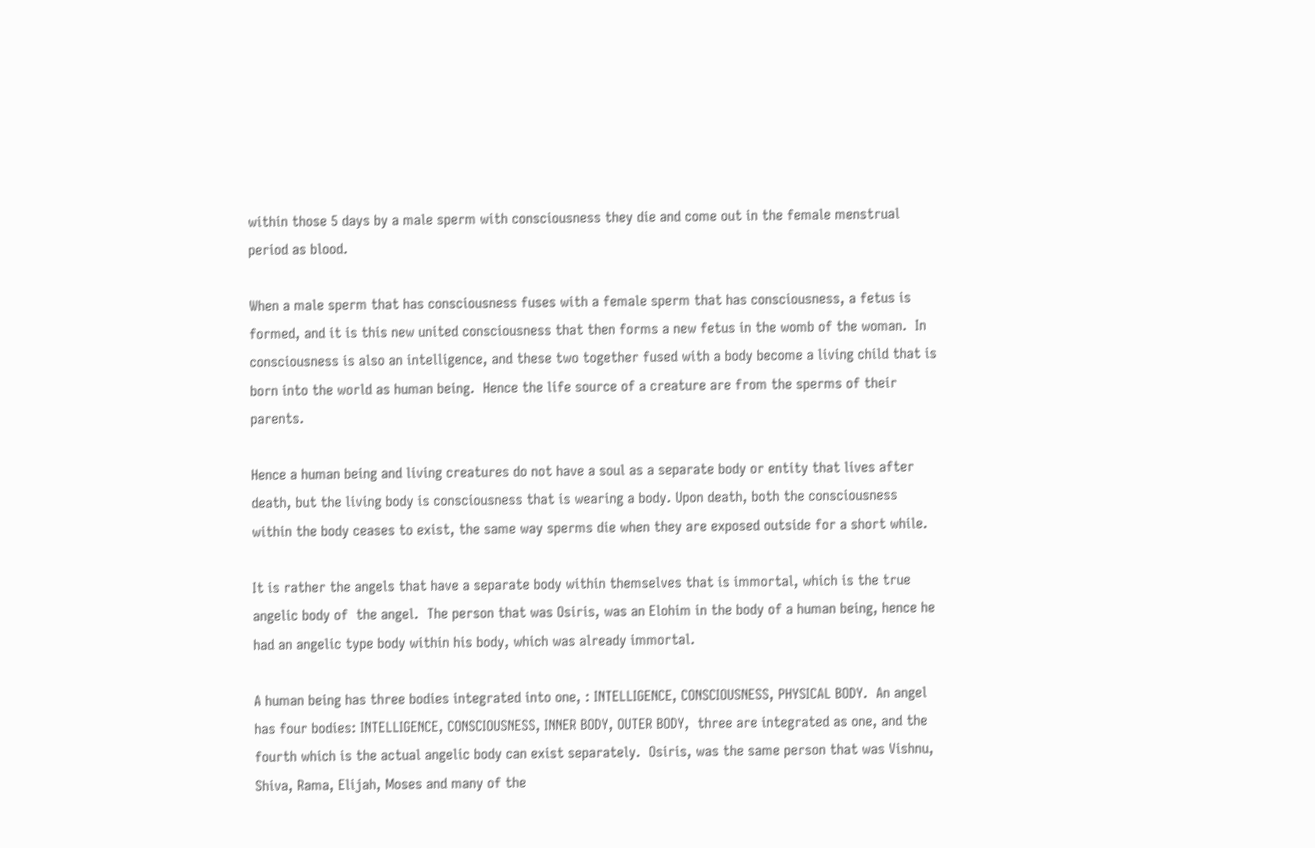within those 5 days by a male sperm with consciousness they die and come out in the female menstrual period as blood.

When a male sperm that has consciousness fuses with a female sperm that has consciousness, a fetus is formed, and it is this new united consciousness that then forms a new fetus in the womb of the woman.  In consciousness is also an intelligence, and these two together fused with a body become a living child that is born into the world as human being.  Hence the life source of a creature are from the sperms of their parents.

Hence a human being and living creatures do not have a soul as a separate body or entity that lives after death, but the living body is consciousness that is wearing a body. Upon death, both the consciousness within the body ceases to exist, the same way sperms die when they are exposed outside for a short while.

It is rather the angels that have a separate body within themselves that is immortal, which is the true angelic body of  the angel.  The person that was Osiris, was an Elohim in the body of a human being, hence he had an angelic type body within his body, which was already immortal.

A human being has three bodies integrated into one, : INTELLIGENCE, CONSCIOUSNESS, PHYSICAL BODY.  An angel has four bodies: INTELLIGENCE, CONSCIOUSNESS, INNER BODY, OUTER BODY,  three are integrated as one, and the fourth which is the actual angelic body can exist separately.  Osiris, was the same person that was Vishnu, Shiva, Rama, Elijah, Moses and many of the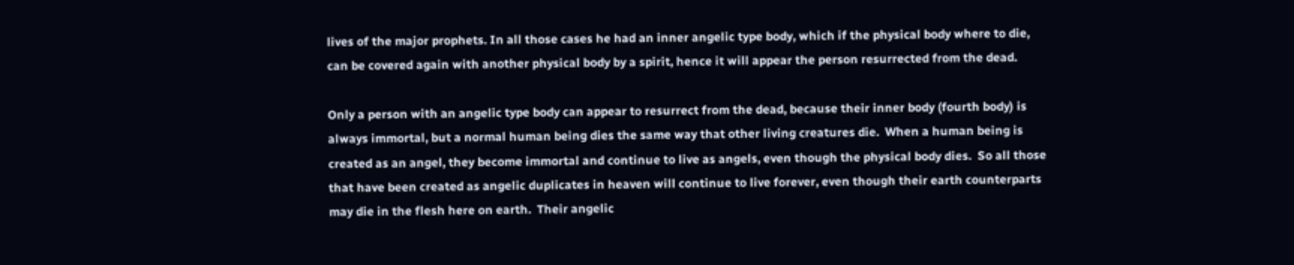lives of the major prophets. In all those cases he had an inner angelic type body, which if the physical body where to die, can be covered again with another physical body by a spirit, hence it will appear the person resurrected from the dead.

Only a person with an angelic type body can appear to resurrect from the dead, because their inner body (fourth body) is always immortal, but a normal human being dies the same way that other living creatures die.  When a human being is created as an angel, they become immortal and continue to live as angels, even though the physical body dies.  So all those that have been created as angelic duplicates in heaven will continue to live forever, even though their earth counterparts may die in the flesh here on earth.  Their angelic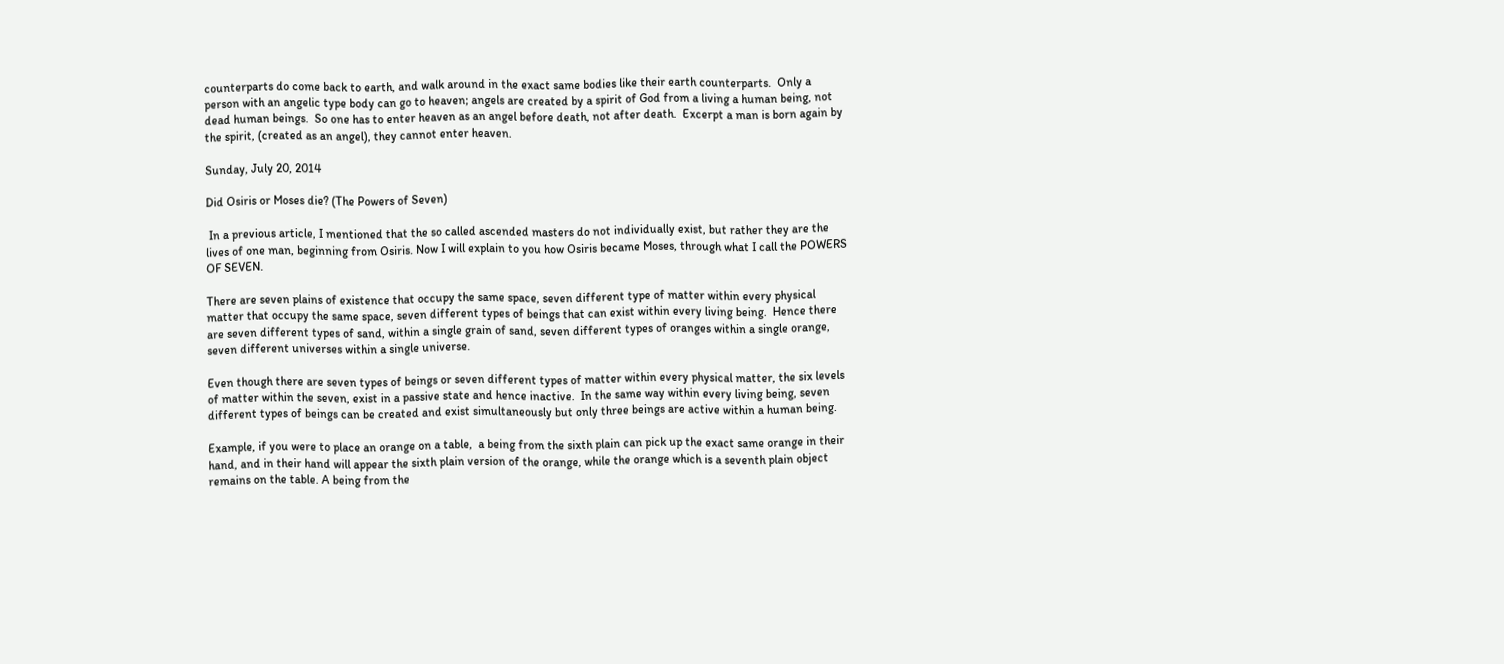counterparts do come back to earth, and walk around in the exact same bodies like their earth counterparts.  Only a person with an angelic type body can go to heaven; angels are created by a spirit of God from a living a human being, not dead human beings.  So one has to enter heaven as an angel before death, not after death.  Excerpt a man is born again by the spirit, (created as an angel), they cannot enter heaven.

Sunday, July 20, 2014

Did Osiris or Moses die? (The Powers of Seven)

 In a previous article, I mentioned that the so called ascended masters do not individually exist, but rather they are the lives of one man, beginning from Osiris. Now I will explain to you how Osiris became Moses, through what I call the POWERS OF SEVEN.

There are seven plains of existence that occupy the same space, seven different type of matter within every physical matter that occupy the same space, seven different types of beings that can exist within every living being.  Hence there are seven different types of sand, within a single grain of sand, seven different types of oranges within a single orange, seven different universes within a single universe.

Even though there are seven types of beings or seven different types of matter within every physical matter, the six levels of matter within the seven, exist in a passive state and hence inactive.  In the same way within every living being, seven different types of beings can be created and exist simultaneously but only three beings are active within a human being.

Example, if you were to place an orange on a table,  a being from the sixth plain can pick up the exact same orange in their hand, and in their hand will appear the sixth plain version of the orange, while the orange which is a seventh plain object remains on the table. A being from the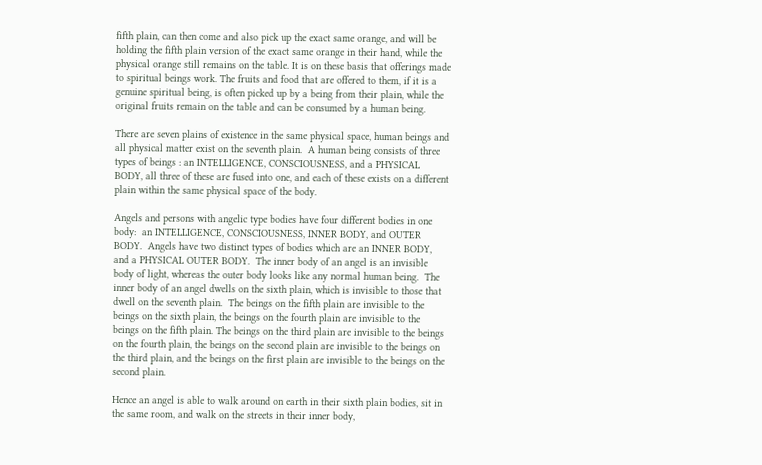fifth plain, can then come and also pick up the exact same orange, and will be holding the fifth plain version of the exact same orange in their hand, while the physical orange still remains on the table. It is on these basis that offerings made to spiritual beings work. The fruits and food that are offered to them, if it is a genuine spiritual being, is often picked up by a being from their plain, while the original fruits remain on the table and can be consumed by a human being.

There are seven plains of existence in the same physical space, human beings and all physical matter exist on the seventh plain.  A human being consists of three types of beings : an INTELLIGENCE, CONSCIOUSNESS, and a PHYSICAL BODY, all three of these are fused into one, and each of these exists on a different plain within the same physical space of the body.

Angels and persons with angelic type bodies have four different bodies in one body:  an INTELLIGENCE, CONSCIOUSNESS, INNER BODY, and OUTER BODY.  Angels have two distinct types of bodies which are an INNER BODY, and a PHYSICAL OUTER BODY.  The inner body of an angel is an invisible body of light, whereas the outer body looks like any normal human being.  The inner body of an angel dwells on the sixth plain, which is invisible to those that dwell on the seventh plain.  The beings on the fifth plain are invisible to the beings on the sixth plain, the beings on the fourth plain are invisible to the beings on the fifth plain. The beings on the third plain are invisible to the beings on the fourth plain, the beings on the second plain are invisible to the beings on the third plain, and the beings on the first plain are invisible to the beings on the second plain.

Hence an angel is able to walk around on earth in their sixth plain bodies, sit in the same room, and walk on the streets in their inner body,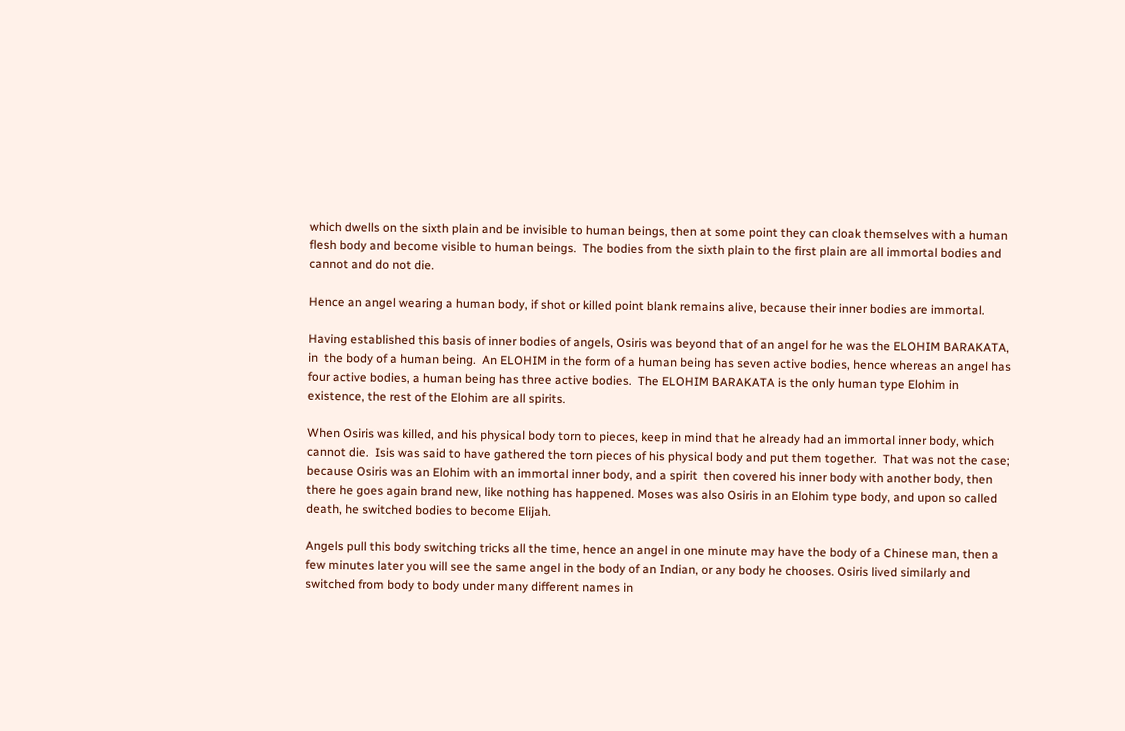which dwells on the sixth plain and be invisible to human beings, then at some point they can cloak themselves with a human flesh body and become visible to human beings.  The bodies from the sixth plain to the first plain are all immortal bodies and cannot and do not die.

Hence an angel wearing a human body, if shot or killed point blank remains alive, because their inner bodies are immortal.

Having established this basis of inner bodies of angels, Osiris was beyond that of an angel for he was the ELOHIM BARAKATA, in  the body of a human being.  An ELOHIM in the form of a human being has seven active bodies, hence whereas an angel has four active bodies, a human being has three active bodies.  The ELOHIM BARAKATA is the only human type Elohim in existence, the rest of the Elohim are all spirits.

When Osiris was killed, and his physical body torn to pieces, keep in mind that he already had an immortal inner body, which cannot die.  Isis was said to have gathered the torn pieces of his physical body and put them together.  That was not the case; because Osiris was an Elohim with an immortal inner body, and a spirit  then covered his inner body with another body, then there he goes again brand new, like nothing has happened. Moses was also Osiris in an Elohim type body, and upon so called death, he switched bodies to become Elijah.

Angels pull this body switching tricks all the time, hence an angel in one minute may have the body of a Chinese man, then a few minutes later you will see the same angel in the body of an Indian, or any body he chooses. Osiris lived similarly and switched from body to body under many different names in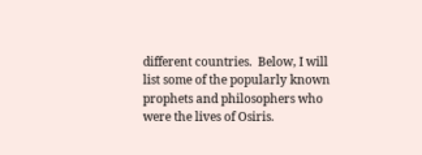different countries.  Below, I will list some of the popularly known prophets and philosophers who were the lives of Osiris.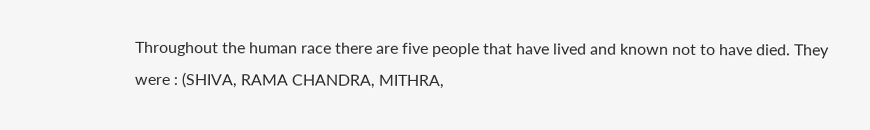Throughout the human race there are five people that have lived and known not to have died. They were : (SHIVA, RAMA CHANDRA, MITHRA,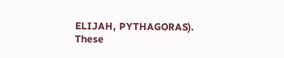ELIJAH, PYTHAGORAS). These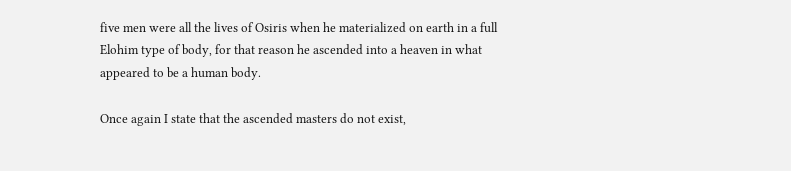five men were all the lives of Osiris when he materialized on earth in a full Elohim type of body, for that reason he ascended into a heaven in what appeared to be a human body.

Once again I state that the ascended masters do not exist,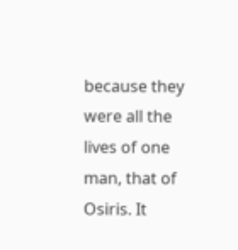because they were all the lives of one man, that of Osiris. It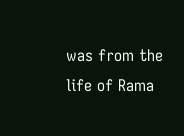was from the life of Rama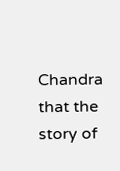Chandra that the story of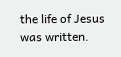the life of Jesus was written.